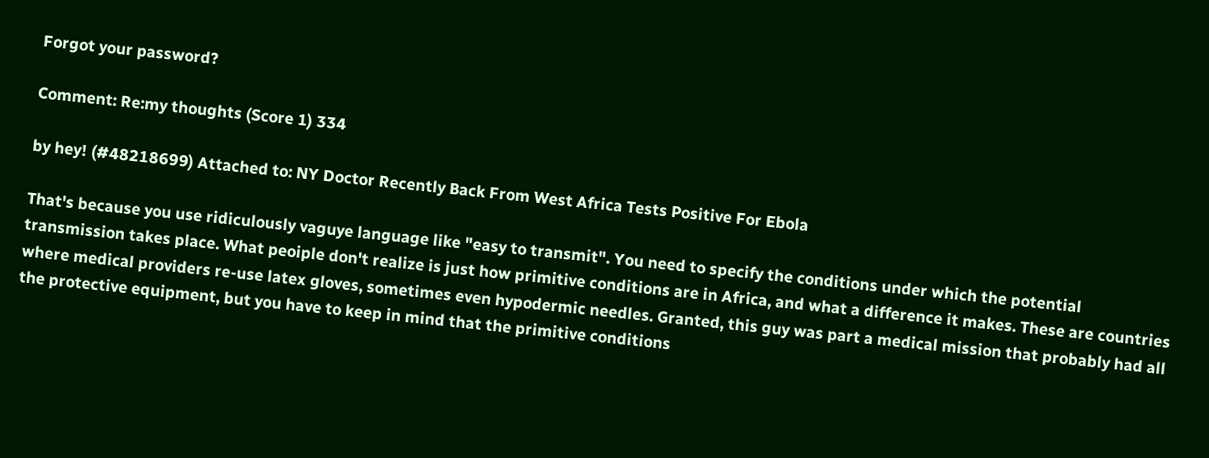Forgot your password?

Comment: Re:my thoughts (Score 1) 334

by hey! (#48218699) Attached to: NY Doctor Recently Back From West Africa Tests Positive For Ebola

That's because you use ridiculously vaguye language like "easy to transmit". You need to specify the conditions under which the potential transmission takes place. What peoiple don't realize is just how primitive conditions are in Africa, and what a difference it makes. These are countries where medical providers re-use latex gloves, sometimes even hypodermic needles. Granted, this guy was part a medical mission that probably had all the protective equipment, but you have to keep in mind that the primitive conditions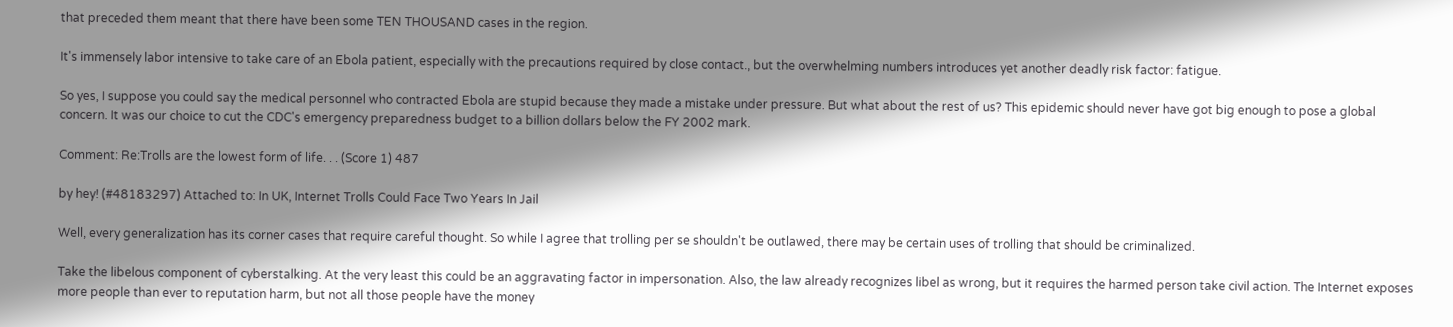that preceded them meant that there have been some TEN THOUSAND cases in the region.

It's immensely labor intensive to take care of an Ebola patient, especially with the precautions required by close contact., but the overwhelming numbers introduces yet another deadly risk factor: fatigue.

So yes, I suppose you could say the medical personnel who contracted Ebola are stupid because they made a mistake under pressure. But what about the rest of us? This epidemic should never have got big enough to pose a global concern. It was our choice to cut the CDC's emergency preparedness budget to a billion dollars below the FY 2002 mark.

Comment: Re:Trolls are the lowest form of life. . . (Score 1) 487

by hey! (#48183297) Attached to: In UK, Internet Trolls Could Face Two Years In Jail

Well, every generalization has its corner cases that require careful thought. So while I agree that trolling per se shouldn't be outlawed, there may be certain uses of trolling that should be criminalized.

Take the libelous component of cyberstalking. At the very least this could be an aggravating factor in impersonation. Also, the law already recognizes libel as wrong, but it requires the harmed person take civil action. The Internet exposes more people than ever to reputation harm, but not all those people have the money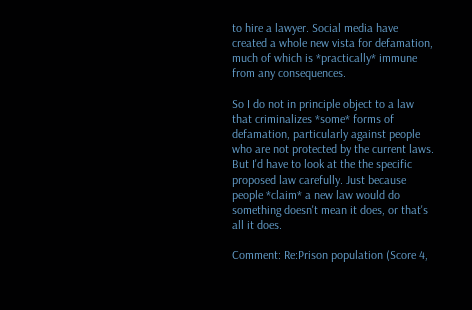to hire a lawyer. Social media have created a whole new vista for defamation, much of which is *practically* immune from any consequences.

So I do not in principle object to a law that criminalizes *some* forms of defamation, particularly against people who are not protected by the current laws. But I'd have to look at the the specific proposed law carefully. Just because people *claim* a new law would do something doesn't mean it does, or that's all it does.

Comment: Re:Prison population (Score 4,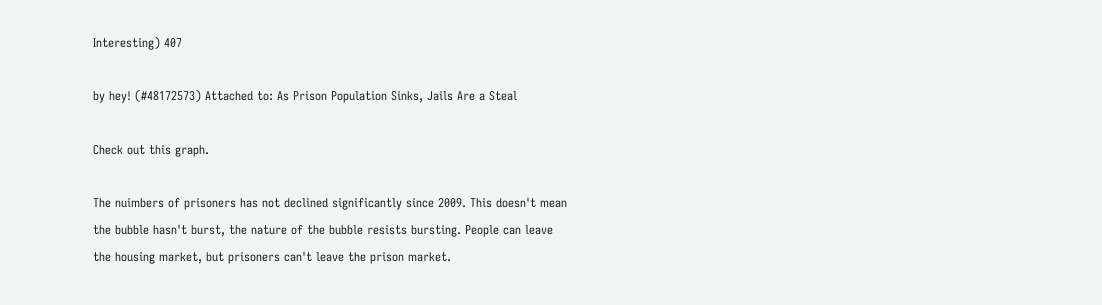Interesting) 407

by hey! (#48172573) Attached to: As Prison Population Sinks, Jails Are a Steal

Check out this graph.

The nuimbers of prisoners has not declined significantly since 2009. This doesn't mean the bubble hasn't burst, the nature of the bubble resists bursting. People can leave the housing market, but prisoners can't leave the prison market.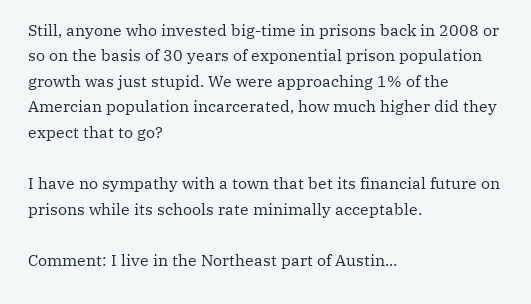Still, anyone who invested big-time in prisons back in 2008 or so on the basis of 30 years of exponential prison population growth was just stupid. We were approaching 1% of the Amercian population incarcerated, how much higher did they expect that to go?

I have no sympathy with a town that bet its financial future on prisons while its schools rate minimally acceptable.

Comment: I live in the Northeast part of Austin...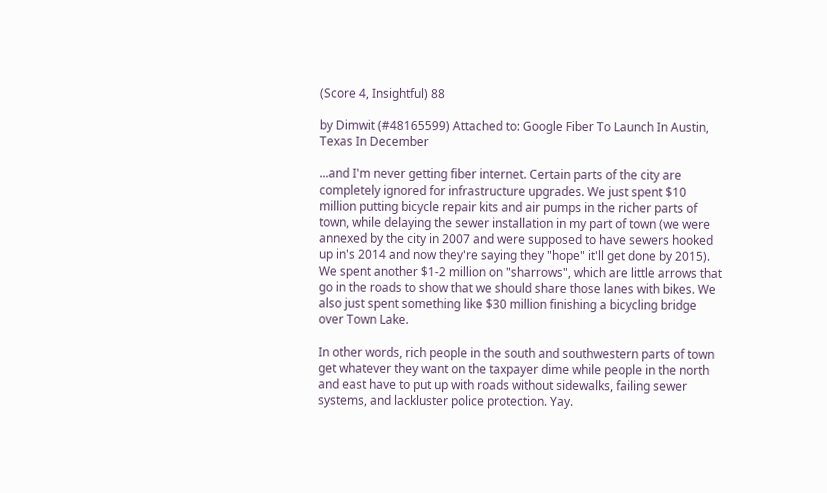(Score 4, Insightful) 88

by Dimwit (#48165599) Attached to: Google Fiber To Launch In Austin, Texas In December

...and I'm never getting fiber internet. Certain parts of the city are completely ignored for infrastructure upgrades. We just spent $10 million putting bicycle repair kits and air pumps in the richer parts of town, while delaying the sewer installation in my part of town (we were annexed by the city in 2007 and were supposed to have sewers hooked up in's 2014 and now they're saying they "hope" it'll get done by 2015). We spent another $1-2 million on "sharrows", which are little arrows that go in the roads to show that we should share those lanes with bikes. We also just spent something like $30 million finishing a bicycling bridge over Town Lake.

In other words, rich people in the south and southwestern parts of town get whatever they want on the taxpayer dime while people in the north and east have to put up with roads without sidewalks, failing sewer systems, and lackluster police protection. Yay.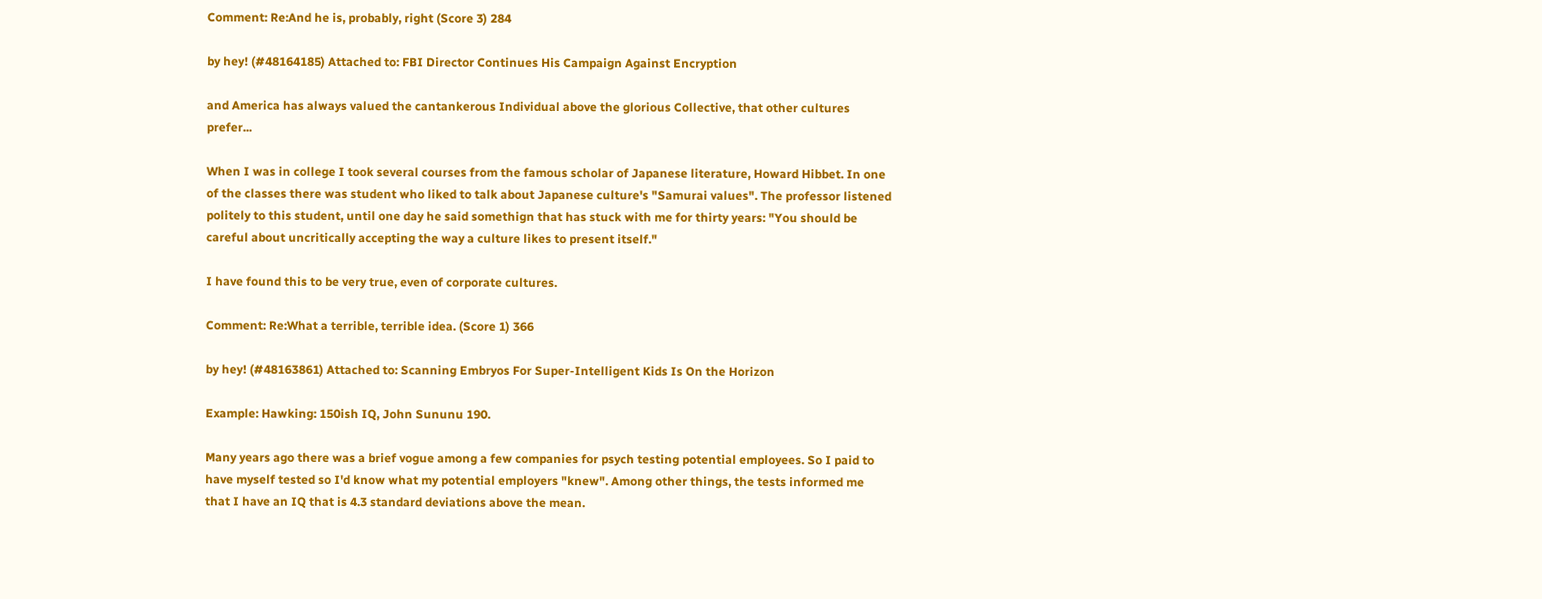Comment: Re:And he is, probably, right (Score 3) 284

by hey! (#48164185) Attached to: FBI Director Continues His Campaign Against Encryption

and America has always valued the cantankerous Individual above the glorious Collective, that other cultures prefer...

When I was in college I took several courses from the famous scholar of Japanese literature, Howard Hibbet. In one of the classes there was student who liked to talk about Japanese culture's "Samurai values". The professor listened politely to this student, until one day he said somethign that has stuck with me for thirty years: "You should be careful about uncritically accepting the way a culture likes to present itself."

I have found this to be very true, even of corporate cultures.

Comment: Re:What a terrible, terrible idea. (Score 1) 366

by hey! (#48163861) Attached to: Scanning Embryos For Super-Intelligent Kids Is On the Horizon

Example: Hawking: 150ish IQ, John Sununu 190.

Many years ago there was a brief vogue among a few companies for psych testing potential employees. So I paid to have myself tested so I'd know what my potential employers "knew". Among other things, the tests informed me that I have an IQ that is 4.3 standard deviations above the mean.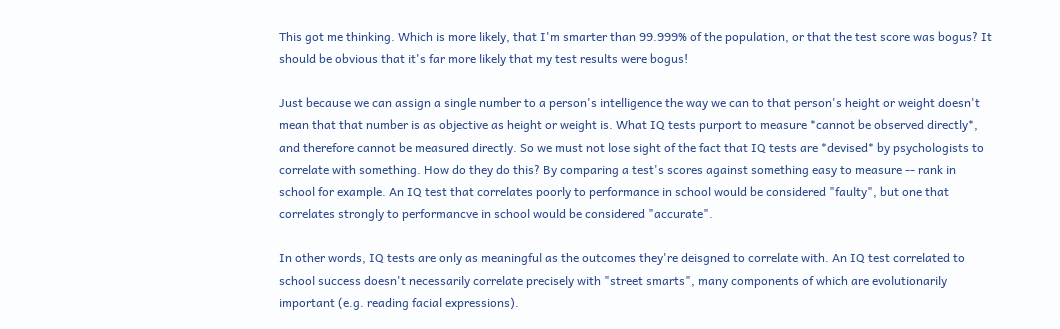This got me thinking. Which is more likely, that I'm smarter than 99.999% of the population, or that the test score was bogus? It should be obvious that it's far more likely that my test results were bogus!

Just because we can assign a single number to a person's intelligence the way we can to that person's height or weight doesn't mean that that number is as objective as height or weight is. What IQ tests purport to measure *cannot be observed directly*, and therefore cannot be measured directly. So we must not lose sight of the fact that IQ tests are *devised* by psychologists to correlate with something. How do they do this? By comparing a test's scores against something easy to measure -- rank in school for example. An IQ test that correlates poorly to performance in school would be considered "faulty", but one that correlates strongly to performancve in school would be considered "accurate".

In other words, IQ tests are only as meaningful as the outcomes they're deisgned to correlate with. An IQ test correlated to school success doesn't necessarily correlate precisely with "street smarts", many components of which are evolutionarily important (e.g. reading facial expressions).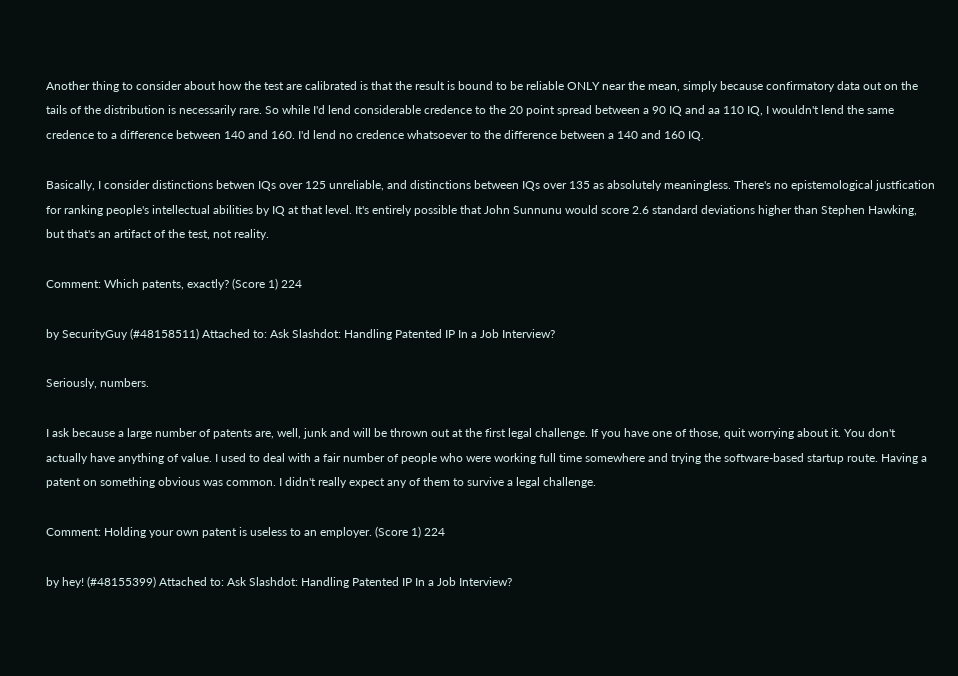Another thing to consider about how the test are calibrated is that the result is bound to be reliable ONLY near the mean, simply because confirmatory data out on the tails of the distribution is necessarily rare. So while I'd lend considerable credence to the 20 point spread between a 90 IQ and aa 110 IQ, I wouldn't lend the same credence to a difference between 140 and 160. I'd lend no credence whatsoever to the difference between a 140 and 160 IQ.

Basically, I consider distinctions betwen IQs over 125 unreliable, and distinctions between IQs over 135 as absolutely meaningless. There's no epistemological justfication for ranking people's intellectual abilities by IQ at that level. It's entirely possible that John Sunnunu would score 2.6 standard deviations higher than Stephen Hawking, but that's an artifact of the test, not reality.

Comment: Which patents, exactly? (Score 1) 224

by SecurityGuy (#48158511) Attached to: Ask Slashdot: Handling Patented IP In a Job Interview?

Seriously, numbers.

I ask because a large number of patents are, well, junk and will be thrown out at the first legal challenge. If you have one of those, quit worrying about it. You don't actually have anything of value. I used to deal with a fair number of people who were working full time somewhere and trying the software-based startup route. Having a patent on something obvious was common. I didn't really expect any of them to survive a legal challenge.

Comment: Holding your own patent is useless to an employer. (Score 1) 224

by hey! (#48155399) Attached to: Ask Slashdot: Handling Patented IP In a Job Interview?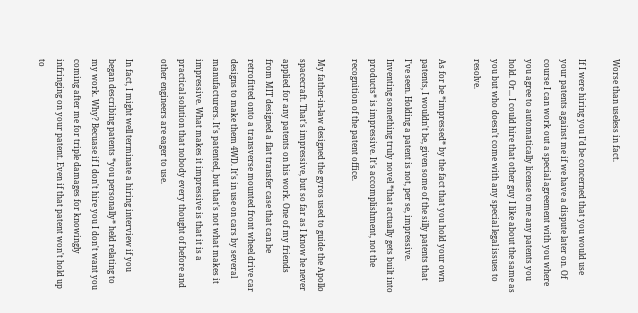Worse than useless in fact.

If I were hiring you I'd be concerned that you would use your patents against me if we have a dispute later on. Of course I can work out a special agreement with you where you agree to automatically license to me any patents you hold. Or... I could hire that other guy I like about the same as you but who doesn't come with any special legal issues to resolve.

As for be *impressed* by the fact that you hold your own patents, I wouldn't be, given some of the silly patents that I've seen. Holding a patent is not, per se, impressive. Inventing something truly novel *that actually gets built into products* is impressive. It's accomplishment, not the recognition of the patent office.

My father-in-law designed the gyros used to guide the Apollo spacecraft. That's impressive, but so far as I know he never applied for any patents on his work. One of my friends from MIT designed a flat transfer case that can be retrofitted onto a transverse mounted front wheel drive car designs to make them 4WD. It's in use on cars by several manufacturers. It's patented, but that's not what makes it impressive. What makes it impressive is that it is a practical solution that nobody every thought of before and other engineers are eager to use.

In fact, I might well terminate a hiring interview if you began describing patents *you personally* held relating to my work. Why? Becuase if I don't hire you I don't want you coming after me for triple damages for knowingly infringing on your patent. Even if that patent won't hold up to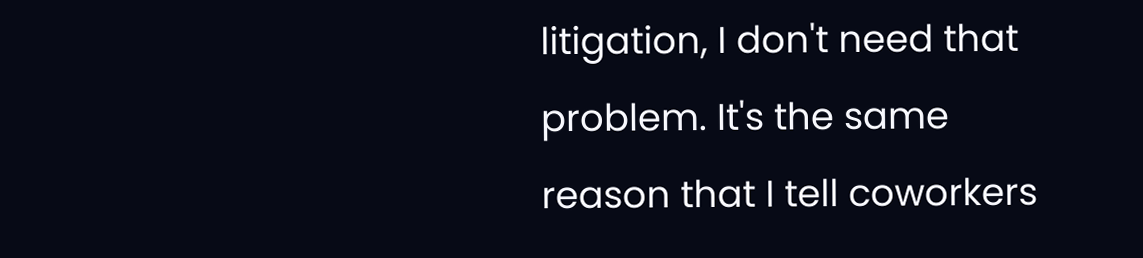litigation, I don't need that problem. It's the same reason that I tell coworkers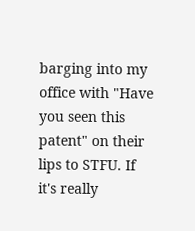barging into my office with "Have you seen this patent" on their lips to STFU. If it's really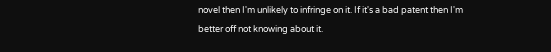novel then I'm unlikely to infringe on it. If it's a bad patent then I'm better off not knowing about it.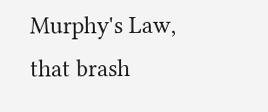Murphy's Law, that brash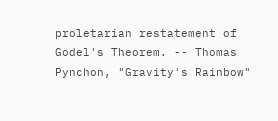proletarian restatement of Godel's Theorem. -- Thomas Pynchon, "Gravity's Rainbow"